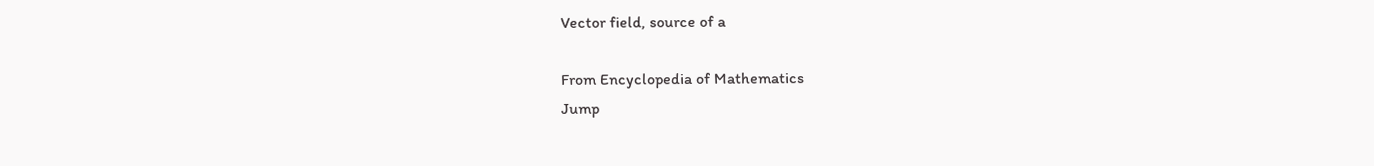Vector field, source of a

From Encyclopedia of Mathematics
Jump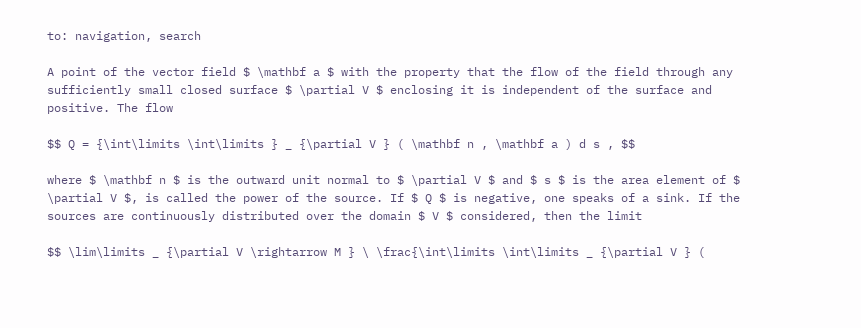to: navigation, search

A point of the vector field $ \mathbf a $ with the property that the flow of the field through any sufficiently small closed surface $ \partial V $ enclosing it is independent of the surface and positive. The flow

$$ Q = {\int\limits \int\limits } _ {\partial V } ( \mathbf n , \mathbf a ) d s , $$

where $ \mathbf n $ is the outward unit normal to $ \partial V $ and $ s $ is the area element of $ \partial V $, is called the power of the source. If $ Q $ is negative, one speaks of a sink. If the sources are continuously distributed over the domain $ V $ considered, then the limit

$$ \lim\limits _ {\partial V \rightarrow M } \ \frac{\int\limits \int\limits _ {\partial V } (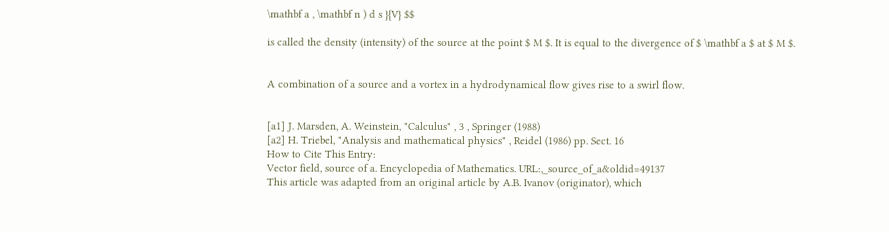\mathbf a , \mathbf n ) d s }{V} $$

is called the density (intensity) of the source at the point $ M $. It is equal to the divergence of $ \mathbf a $ at $ M $.


A combination of a source and a vortex in a hydrodynamical flow gives rise to a swirl flow.


[a1] J. Marsden, A. Weinstein, "Calculus" , 3 , Springer (1988)
[a2] H. Triebel, "Analysis and mathematical physics" , Reidel (1986) pp. Sect. 16
How to Cite This Entry:
Vector field, source of a. Encyclopedia of Mathematics. URL:,_source_of_a&oldid=49137
This article was adapted from an original article by A.B. Ivanov (originator), which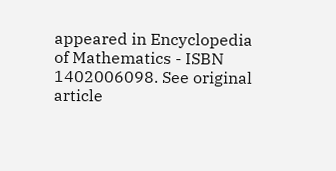appeared in Encyclopedia of Mathematics - ISBN 1402006098. See original article